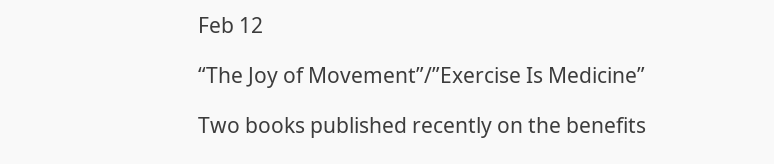Feb 12

“The Joy of Movement”/”Exercise Is Medicine”

Two books published recently on the benefits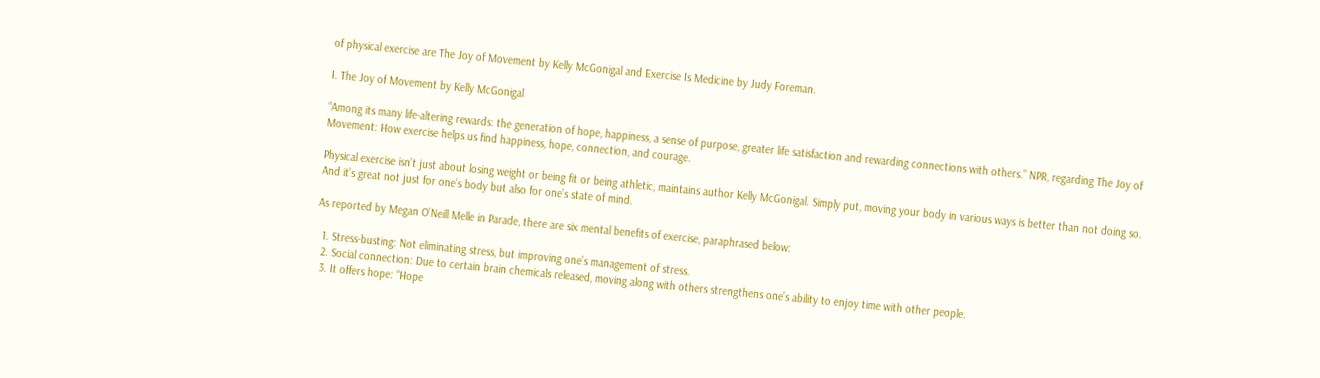of physical exercise are The Joy of Movement by Kelly McGonigal and Exercise Is Medicine by Judy Foreman.

I. The Joy of Movement by Kelly McGonigal

“Among its many life-altering rewards: the generation of hope, happiness, a sense of purpose, greater life satisfaction and rewarding connections with others.” NPR, regarding The Joy of Movement: How exercise helps us find happiness, hope, connection, and courage.

Physical exercise isn’t just about losing weight or being fit or being athletic, maintains author Kelly McGonigal. Simply put, moving your body in various ways is better than not doing so. And it’s great not just for one’s body but also for one’s state of mind.

As reported by Megan O’Neill Melle in Parade, there are six mental benefits of exercise, paraphrased below:

  1. Stress-busting: Not eliminating stress, but improving one’s management of stress.
  2. Social connection: Due to certain brain chemicals released, moving along with others strengthens one’s ability to enjoy time with other people.
  3. It offers hope: “Hope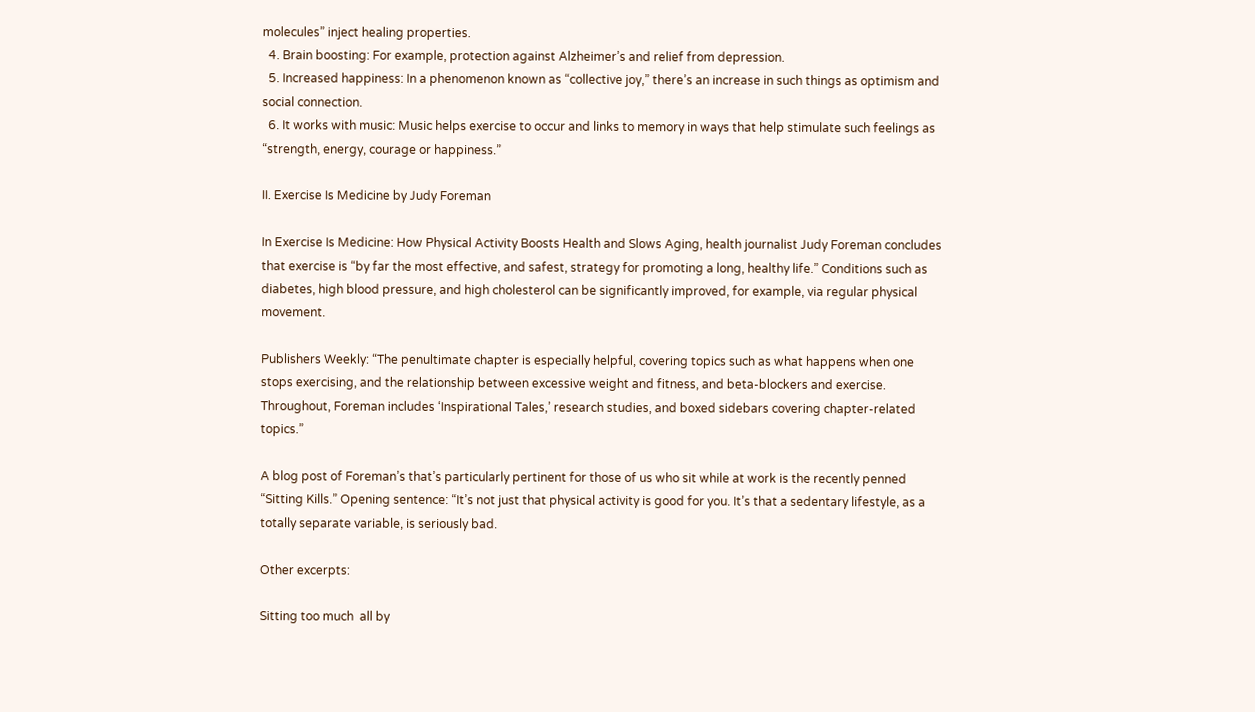molecules” inject healing properties.
  4. Brain boosting: For example, protection against Alzheimer’s and relief from depression.
  5. Increased happiness: In a phenomenon known as “collective joy,” there’s an increase in such things as optimism and social connection.
  6. It works with music: Music helps exercise to occur and links to memory in ways that help stimulate such feelings as “strength, energy, courage or happiness.”

II. Exercise Is Medicine by Judy Foreman

In Exercise Is Medicine: How Physical Activity Boosts Health and Slows Aging, health journalist Judy Foreman concludes that exercise is “by far the most effective, and safest, strategy for promoting a long, healthy life.” Conditions such as diabetes, high blood pressure, and high cholesterol can be significantly improved, for example, via regular physical movement.

Publishers Weekly: “The penultimate chapter is especially helpful, covering topics such as what happens when one stops exercising, and the relationship between excessive weight and fitness, and beta-blockers and exercise. Throughout, Foreman includes ‘Inspirational Tales,’ research studies, and boxed sidebars covering chapter-related topics.”

A blog post of Foreman’s that’s particularly pertinent for those of us who sit while at work is the recently penned “Sitting Kills.” Opening sentence: “It’s not just that physical activity is good for you. It’s that a sedentary lifestyle, as a totally separate variable, is seriously bad.

Other excerpts:

Sitting too much  all by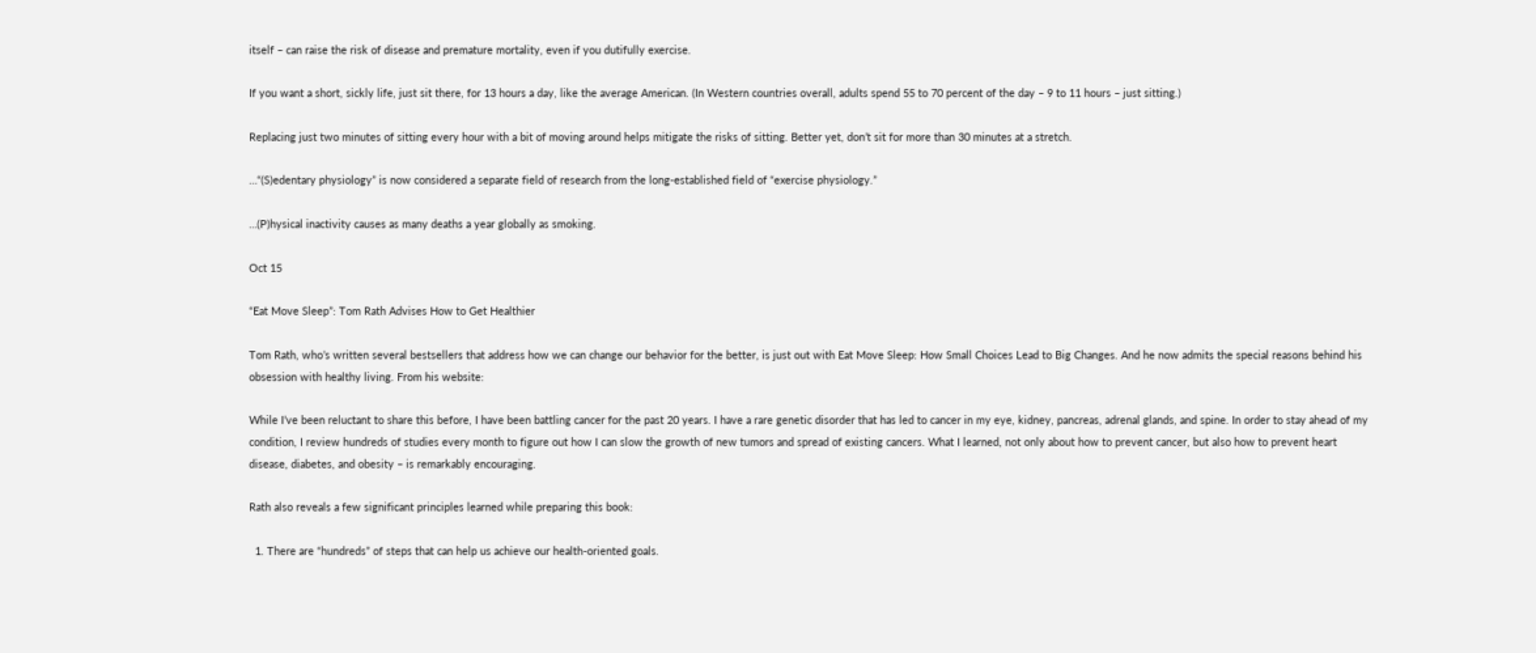itself – can raise the risk of disease and premature mortality, even if you dutifully exercise.

If you want a short, sickly life, just sit there, for 13 hours a day, like the average American. (In Western countries overall, adults spend 55 to 70 percent of the day – 9 to 11 hours – just sitting.)

Replacing just two minutes of sitting every hour with a bit of moving around helps mitigate the risks of sitting. Better yet, don’t sit for more than 30 minutes at a stretch.

…“(S)edentary physiology” is now considered a separate field of research from the long-established field of “exercise physiology.”

…(P)hysical inactivity causes as many deaths a year globally as smoking.

Oct 15

“Eat Move Sleep”: Tom Rath Advises How to Get Healthier

Tom Rath, who’s written several bestsellers that address how we can change our behavior for the better, is just out with Eat Move Sleep: How Small Choices Lead to Big Changes. And he now admits the special reasons behind his obsession with healthy living. From his website:

While I’ve been reluctant to share this before, I have been battling cancer for the past 20 years. I have a rare genetic disorder that has led to cancer in my eye, kidney, pancreas, adrenal glands, and spine. In order to stay ahead of my condition, I review hundreds of studies every month to figure out how I can slow the growth of new tumors and spread of existing cancers. What I learned, not only about how to prevent cancer, but also how to prevent heart disease, diabetes, and obesity – is remarkably encouraging.

Rath also reveals a few significant principles learned while preparing this book:

  1. There are “hundreds” of steps that can help us achieve our health-oriented goals.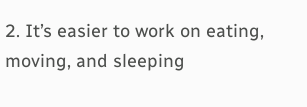2. It’s easier to work on eating, moving, and sleeping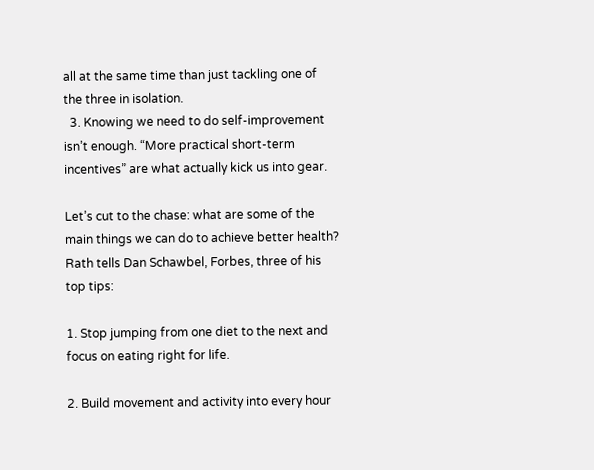all at the same time than just tackling one of the three in isolation.
  3. Knowing we need to do self-improvement isn’t enough. “More practical short-term incentives” are what actually kick us into gear.

Let’s cut to the chase: what are some of the main things we can do to achieve better health? Rath tells Dan Schawbel, Forbes, three of his top tips:

1. Stop jumping from one diet to the next and focus on eating right for life.

2. Build movement and activity into every hour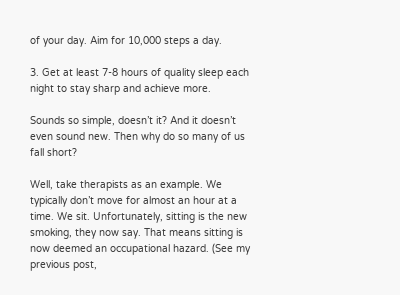of your day. Aim for 10,000 steps a day.

3. Get at least 7-8 hours of quality sleep each night to stay sharp and achieve more.

Sounds so simple, doesn’t it? And it doesn’t even sound new. Then why do so many of us fall short?

Well, take therapists as an example. We typically don’t move for almost an hour at a time. We sit. Unfortunately, sitting is the new smoking, they now say. That means sitting is now deemed an occupational hazard. (See my previous post,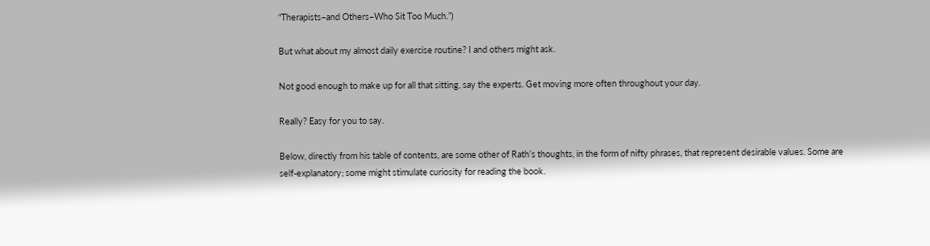“Therapists–and Others–Who Sit Too Much.”)

But what about my almost daily exercise routine? I and others might ask.

Not good enough to make up for all that sitting, say the experts. Get moving more often throughout your day.

Really? Easy for you to say.

Below, directly from his table of contents, are some other of Rath’s thoughts, in the form of nifty phrases, that represent desirable values. Some are self-explanatory; some might stimulate curiosity for reading the book.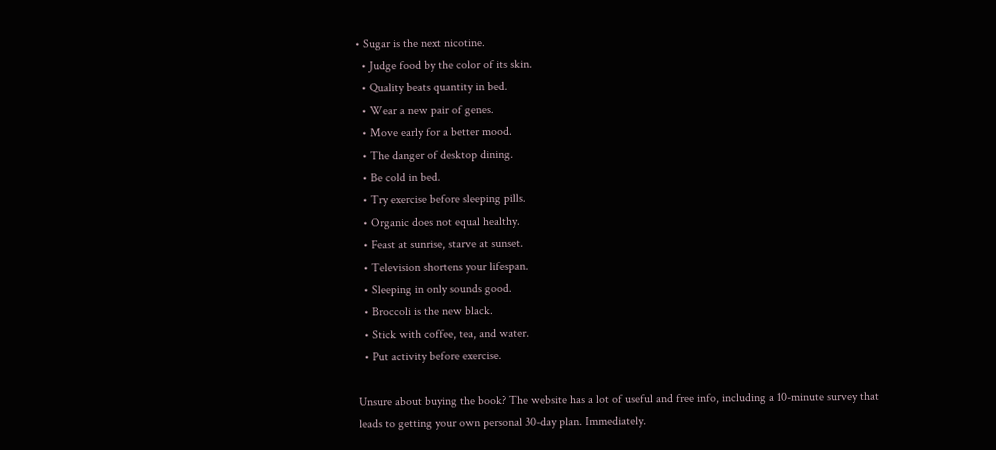• Sugar is the next nicotine.
  • Judge food by the color of its skin.
  • Quality beats quantity in bed.
  • Wear a new pair of genes.
  • Move early for a better mood.
  • The danger of desktop dining.
  • Be cold in bed.
  • Try exercise before sleeping pills.
  • Organic does not equal healthy.
  • Feast at sunrise, starve at sunset.
  • Television shortens your lifespan.
  • Sleeping in only sounds good.
  • Broccoli is the new black.
  • Stick with coffee, tea, and water.
  • Put activity before exercise.

Unsure about buying the book? The website has a lot of useful and free info, including a 10-minute survey that leads to getting your own personal 30-day plan. Immediately.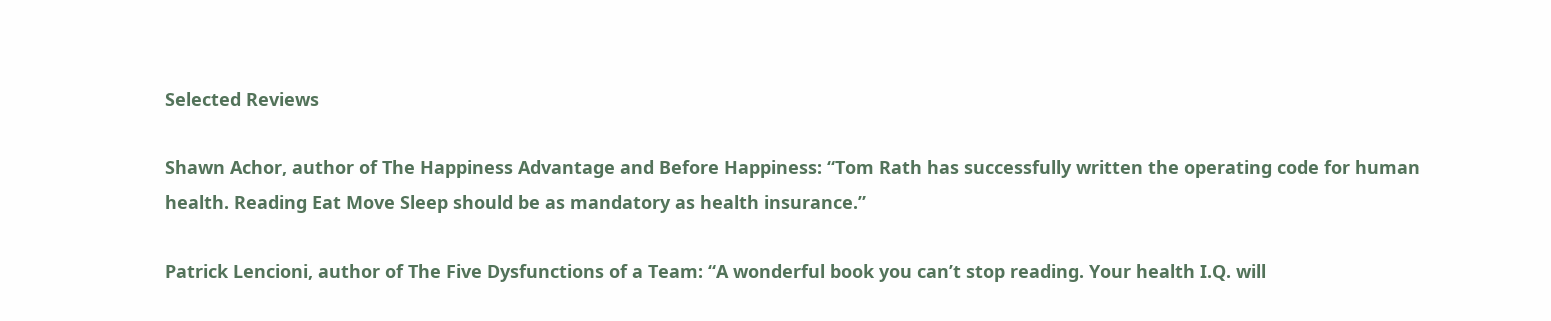Selected Reviews

Shawn Achor, author of The Happiness Advantage and Before Happiness: “Tom Rath has successfully written the operating code for human health. Reading Eat Move Sleep should be as mandatory as health insurance.”

Patrick Lencioni, author of The Five Dysfunctions of a Team: “A wonderful book you can’t stop reading. Your health I.Q. will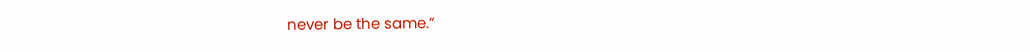never be the same.”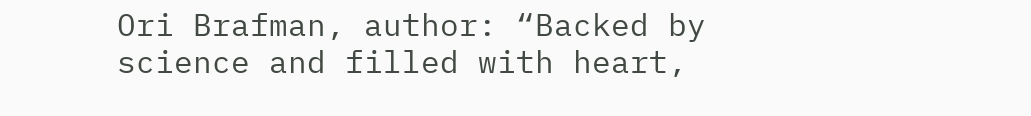Ori Brafman, author: “Backed by science and filled with heart,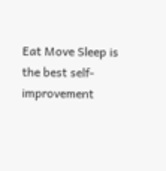Eat Move Sleep is the best self-improvement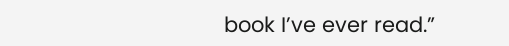book I’ve ever read.”